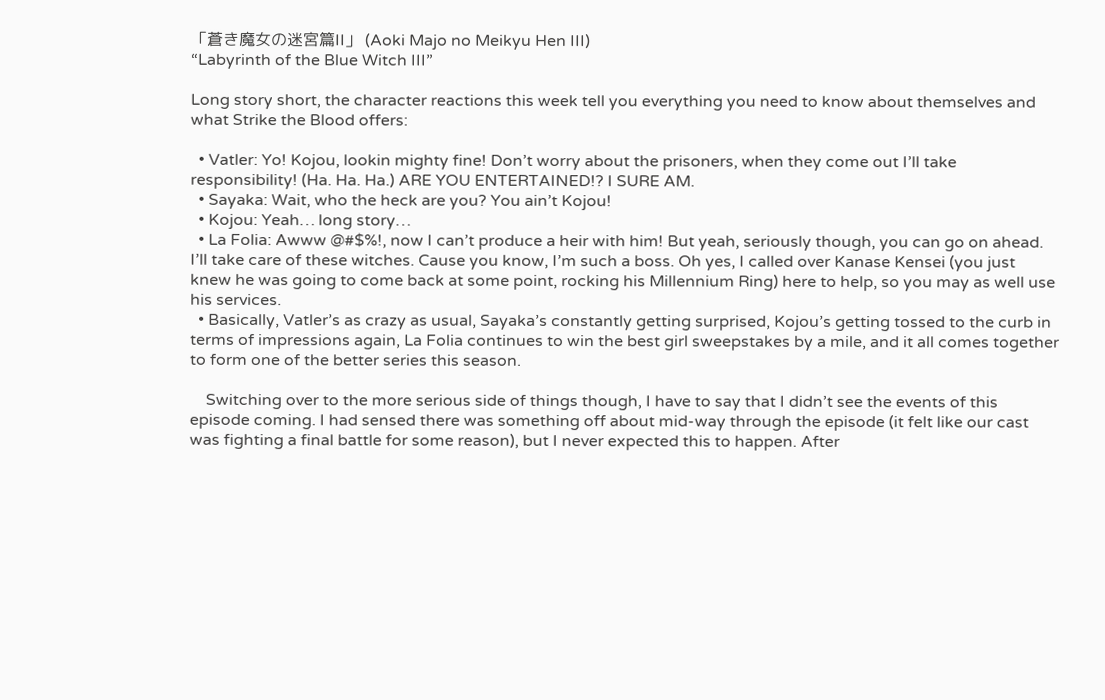「蒼き魔女の迷宮篇II」 (Aoki Majo no Meikyu Hen III)
“Labyrinth of the Blue Witch III”

Long story short, the character reactions this week tell you everything you need to know about themselves and what Strike the Blood offers:

  • Vatler: Yo! Kojou, lookin mighty fine! Don’t worry about the prisoners, when they come out I’ll take responsibility! (Ha. Ha. Ha.) ARE YOU ENTERTAINED!? I SURE AM.
  • Sayaka: Wait, who the heck are you? You ain’t Kojou!
  • Kojou: Yeah… long story…
  • La Folia: Awww @#$%!, now I can’t produce a heir with him! But yeah, seriously though, you can go on ahead. I’ll take care of these witches. Cause you know, I’m such a boss. Oh yes, I called over Kanase Kensei (you just knew he was going to come back at some point, rocking his Millennium Ring) here to help, so you may as well use his services.
  • Basically, Vatler’s as crazy as usual, Sayaka’s constantly getting surprised, Kojou’s getting tossed to the curb in terms of impressions again, La Folia continues to win the best girl sweepstakes by a mile, and it all comes together to form one of the better series this season.

    Switching over to the more serious side of things though, I have to say that I didn’t see the events of this episode coming. I had sensed there was something off about mid-way through the episode (it felt like our cast was fighting a final battle for some reason), but I never expected this to happen. After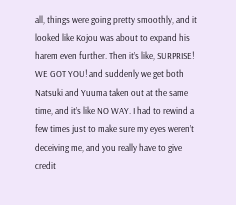all, things were going pretty smoothly, and it looked like Kojou was about to expand his harem even further. Then it’s like, SURPRISE! WE GOT YOU! and suddenly we get both Natsuki and Yuuma taken out at the same time, and it’s like NO WAY. I had to rewind a few times just to make sure my eyes weren’t deceiving me, and you really have to give credit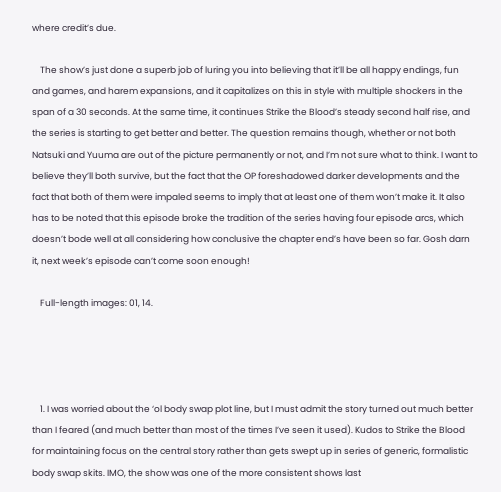where credit’s due.

    The show’s just done a superb job of luring you into believing that it’ll be all happy endings, fun and games, and harem expansions, and it capitalizes on this in style with multiple shockers in the span of a 30 seconds. At the same time, it continues Strike the Blood’s steady second half rise, and the series is starting to get better and better. The question remains though, whether or not both Natsuki and Yuuma are out of the picture permanently or not, and I’m not sure what to think. I want to believe they’ll both survive, but the fact that the OP foreshadowed darker developments and the fact that both of them were impaled seems to imply that at least one of them won’t make it. It also has to be noted that this episode broke the tradition of the series having four episode arcs, which doesn’t bode well at all considering how conclusive the chapter end’s have been so far. Gosh darn it, next week’s episode can’t come soon enough!

    Full-length images: 01, 14.




    1. I was worried about the ‘ol body swap plot line, but I must admit the story turned out much better than I feared (and much better than most of the times I’ve seen it used). Kudos to Strike the Blood for maintaining focus on the central story rather than gets swept up in series of generic, formalistic body swap skits. IMO, the show was one of the more consistent shows last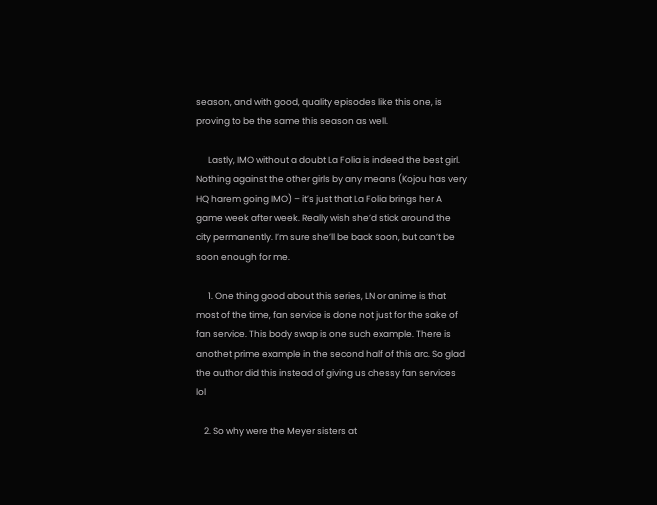season, and with good, quality episodes like this one, is proving to be the same this season as well.

      Lastly, IMO without a doubt La Folia is indeed the best girl. Nothing against the other girls by any means (Kojou has very HQ harem going IMO) – it’s just that La Folia brings her A game week after week. Really wish she’d stick around the city permanently. I’m sure she’ll be back soon, but can’t be soon enough for me.

      1. One thing good about this series, LN or anime is that most of the time, fan service is done not just for the sake of fan service. This body swap is one such example. There is anothet prime example in the second half of this arc. So glad the author did this instead of giving us chessy fan services lol

    2. So why were the Meyer sisters at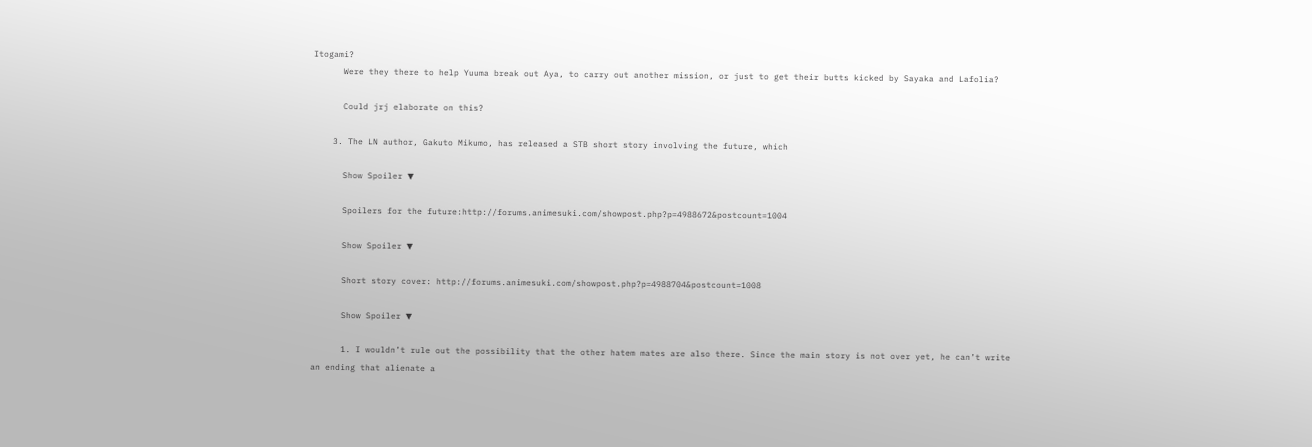Itogami?
      Were they there to help Yuuma break out Aya, to carry out another mission, or just to get their butts kicked by Sayaka and Lafolia?

      Could jrj elaborate on this?

    3. The LN author, Gakuto Mikumo, has released a STB short story involving the future, which

      Show Spoiler ▼

      Spoilers for the future:http://forums.animesuki.com/showpost.php?p=4988672&postcount=1004

      Show Spoiler ▼

      Short story cover: http://forums.animesuki.com/showpost.php?p=4988704&postcount=1008

      Show Spoiler ▼

      1. I wouldn’t rule out the possibility that the other hatem mates are also there. Since the main story is not over yet, he can’t write an ending that alienate a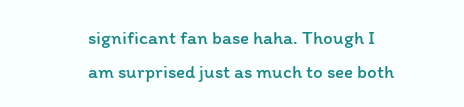significant fan base haha. Though I am surprised just as much to see both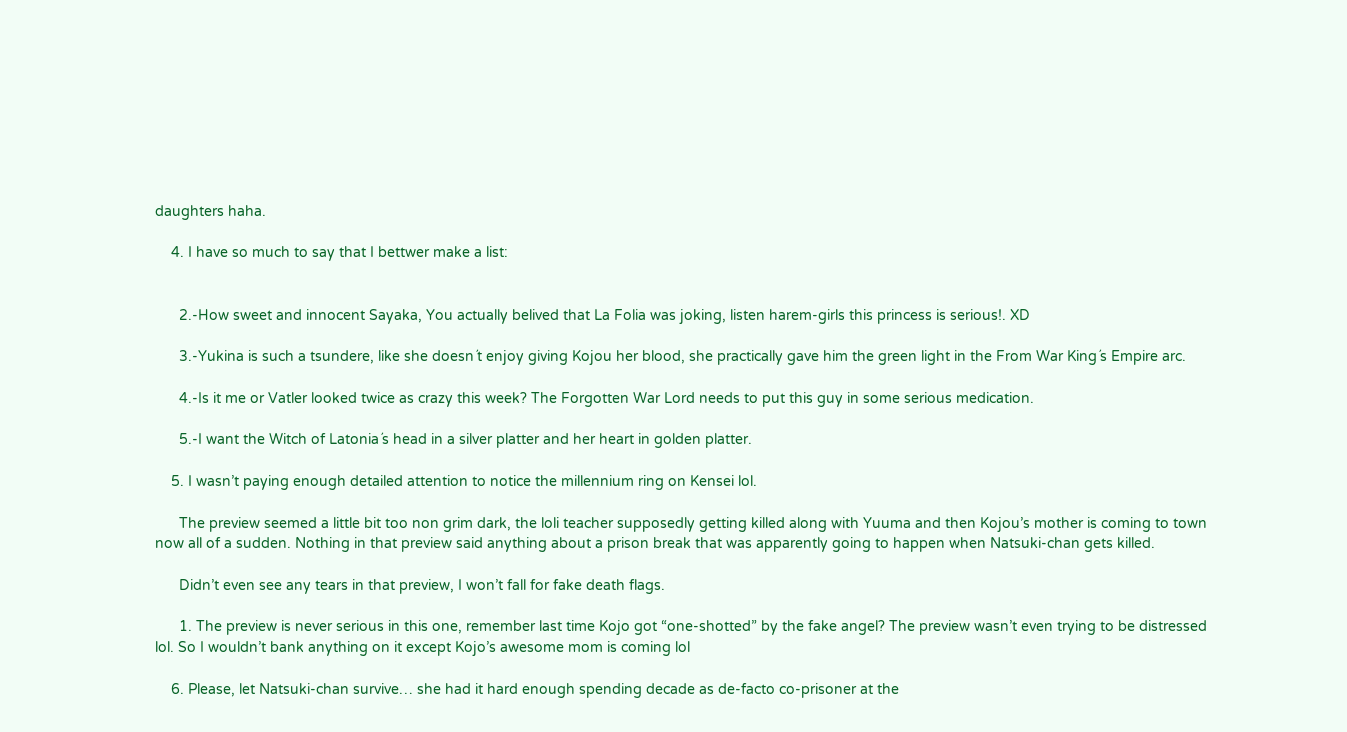daughters haha.

    4. I have so much to say that I bettwer make a list:


      2.-How sweet and innocent Sayaka, You actually belived that La Folia was joking, listen harem-girls this princess is serious!. XD

      3.-Yukina is such a tsundere, like she doesn´t enjoy giving Kojou her blood, she practically gave him the green light in the From War King´s Empire arc.

      4.-Is it me or Vatler looked twice as crazy this week? The Forgotten War Lord needs to put this guy in some serious medication.

      5.-I want the Witch of Latonia´s head in a silver platter and her heart in golden platter.

    5. I wasn’t paying enough detailed attention to notice the millennium ring on Kensei lol.

      The preview seemed a little bit too non grim dark, the loli teacher supposedly getting killed along with Yuuma and then Kojou’s mother is coming to town now all of a sudden. Nothing in that preview said anything about a prison break that was apparently going to happen when Natsuki-chan gets killed.

      Didn’t even see any tears in that preview, I won’t fall for fake death flags.

      1. The preview is never serious in this one, remember last time Kojo got “one-shotted” by the fake angel? The preview wasn’t even trying to be distressed lol. So I wouldn’t bank anything on it except Kojo’s awesome mom is coming lol

    6. Please, let Natsuki-chan survive… she had it hard enough spending decade as de-facto co-prisoner at the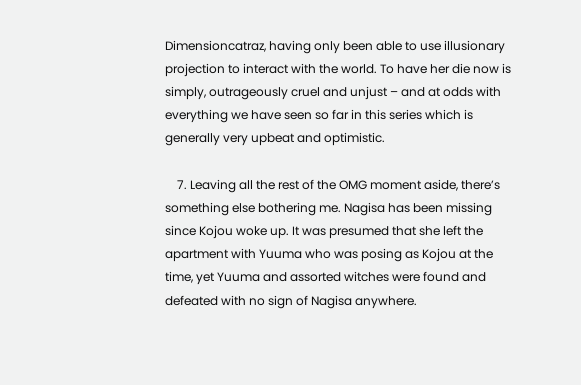Dimensioncatraz, having only been able to use illusionary projection to interact with the world. To have her die now is simply, outrageously cruel and unjust – and at odds with everything we have seen so far in this series which is generally very upbeat and optimistic.

    7. Leaving all the rest of the OMG moment aside, there’s something else bothering me. Nagisa has been missing since Kojou woke up. It was presumed that she left the apartment with Yuuma who was posing as Kojou at the time, yet Yuuma and assorted witches were found and defeated with no sign of Nagisa anywhere.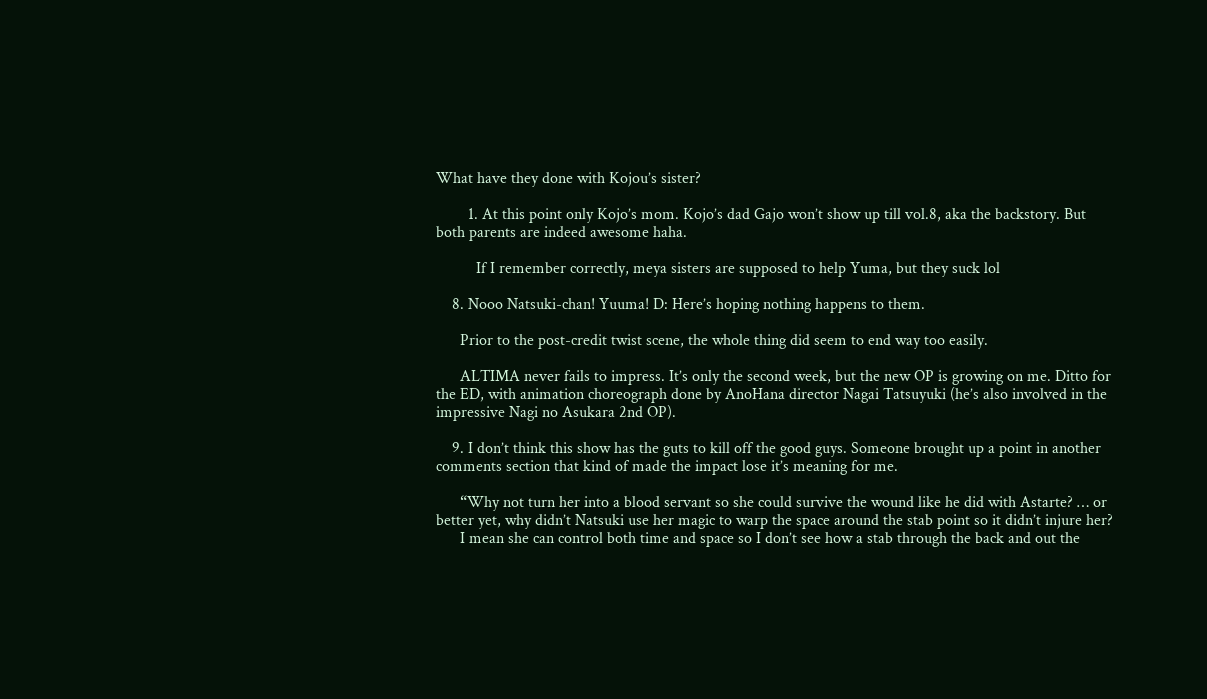What have they done with Kojou’s sister?

        1. At this point only Kojo’s mom. Kojo’s dad Gajo won’t show up till vol.8, aka the backstory. But both parents are indeed awesome haha.

          If I remember correctly, meya sisters are supposed to help Yuma, but they suck lol

    8. Nooo Natsuki-chan! Yuuma! D: Here’s hoping nothing happens to them.

      Prior to the post-credit twist scene, the whole thing did seem to end way too easily.

      ALTIMA never fails to impress. It’s only the second week, but the new OP is growing on me. Ditto for the ED, with animation choreograph done by AnoHana director Nagai Tatsuyuki (he’s also involved in the impressive Nagi no Asukara 2nd OP).

    9. I don’t think this show has the guts to kill off the good guys. Someone brought up a point in another comments section that kind of made the impact lose it’s meaning for me.

      “Why not turn her into a blood servant so she could survive the wound like he did with Astarte? … or better yet, why didn’t Natsuki use her magic to warp the space around the stab point so it didn’t injure her?
      I mean she can control both time and space so I don’t see how a stab through the back and out the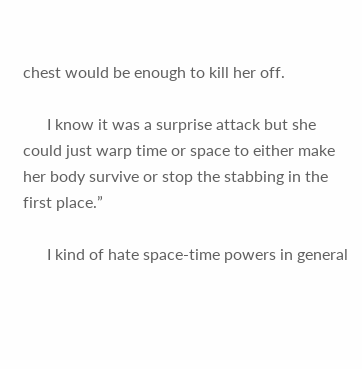chest would be enough to kill her off.

      I know it was a surprise attack but she could just warp time or space to either make her body survive or stop the stabbing in the first place.”

      I kind of hate space-time powers in general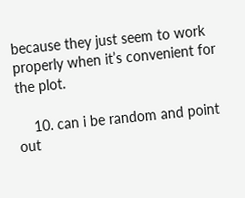because they just seem to work properly when it’s convenient for the plot.

    10. can i be random and point out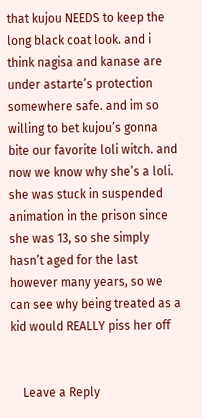that kujou NEEDS to keep the long black coat look. and i think nagisa and kanase are under astarte’s protection somewhere safe. and im so willing to bet kujou’s gonna bite our favorite loli witch. and now we know why she’s a loli. she was stuck in suspended animation in the prison since she was 13, so she simply hasn’t aged for the last however many years, so we can see why being treated as a kid would REALLY piss her off


    Leave a Reply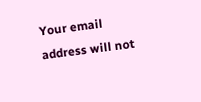Your email address will not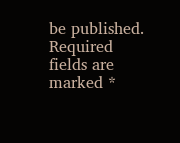be published. Required fields are marked *